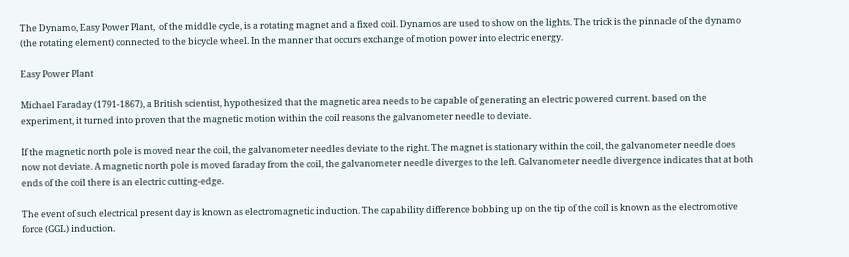The Dynamo, Easy Power Plant,  of the middle cycle, is a rotating magnet and a fixed coil. Dynamos are used to show on the lights. The trick is the pinnacle of the dynamo (the rotating element) connected to the bicycle wheel. In the manner that occurs exchange of motion power into electric energy.

Easy Power Plant

Michael Faraday (1791-1867), a British scientist, hypothesized that the magnetic area needs to be capable of generating an electric powered current. based on the experiment, it turned into proven that the magnetic motion within the coil reasons the galvanometer needle to deviate.

If the magnetic north pole is moved near the coil, the galvanometer needles deviate to the right. The magnet is stationary within the coil, the galvanometer needle does now not deviate. A magnetic north pole is moved faraday from the coil, the galvanometer needle diverges to the left. Galvanometer needle divergence indicates that at both ends of the coil there is an electric cutting-edge.

The event of such electrical present day is known as electromagnetic induction. The capability difference bobbing up on the tip of the coil is known as the electromotive force (GGL) induction.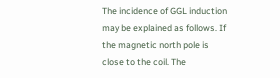The incidence of GGL induction may be explained as follows. If the magnetic north pole is close to the coil. The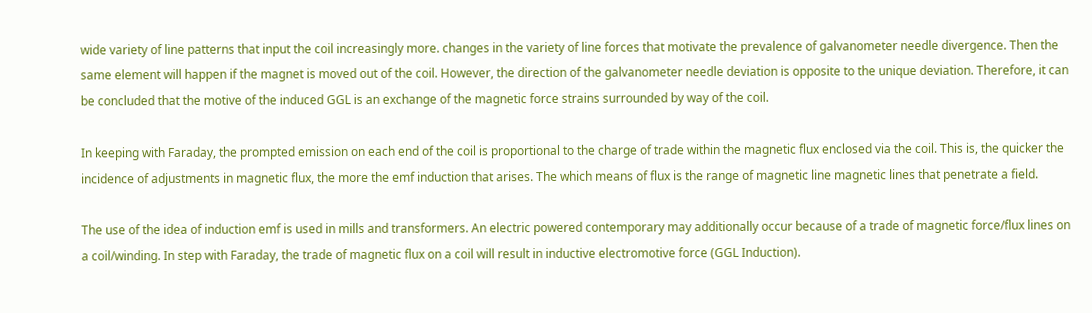wide variety of line patterns that input the coil increasingly more. changes in the variety of line forces that motivate the prevalence of galvanometer needle divergence. Then the same element will happen if the magnet is moved out of the coil. However, the direction of the galvanometer needle deviation is opposite to the unique deviation. Therefore, it can be concluded that the motive of the induced GGL is an exchange of the magnetic force strains surrounded by way of the coil.

In keeping with Faraday, the prompted emission on each end of the coil is proportional to the charge of trade within the magnetic flux enclosed via the coil. This is, the quicker the incidence of adjustments in magnetic flux, the more the emf induction that arises. The which means of flux is the range of magnetic line magnetic lines that penetrate a field.

The use of the idea of induction emf is used in mills and transformers. An electric powered contemporary may additionally occur because of a trade of magnetic force/flux lines on a coil/winding. In step with Faraday, the trade of magnetic flux on a coil will result in inductive electromotive force (GGL Induction).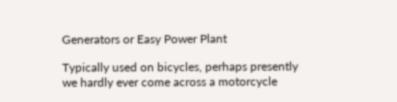Generators or Easy Power Plant

Typically used on bicycles, perhaps presently we hardly ever come across a motorcycle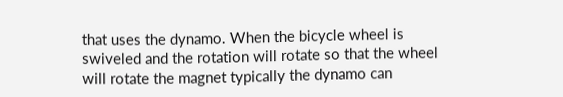that uses the dynamo. When the bicycle wheel is swiveled and the rotation will rotate so that the wheel will rotate the magnet typically the dynamo can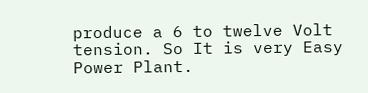produce a 6 to twelve Volt tension. So It is very Easy Power Plant.